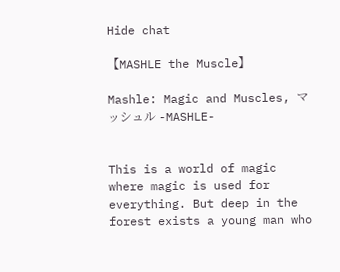Hide chat

【MASHLE the Muscle】

Mashle: Magic and Muscles, マッシュル -MASHLE-


This is a world of magic where magic is used for everything. But deep in the forest exists a young man who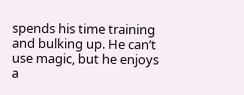spends his time training and bulking up. He can’t use magic, but he enjoys a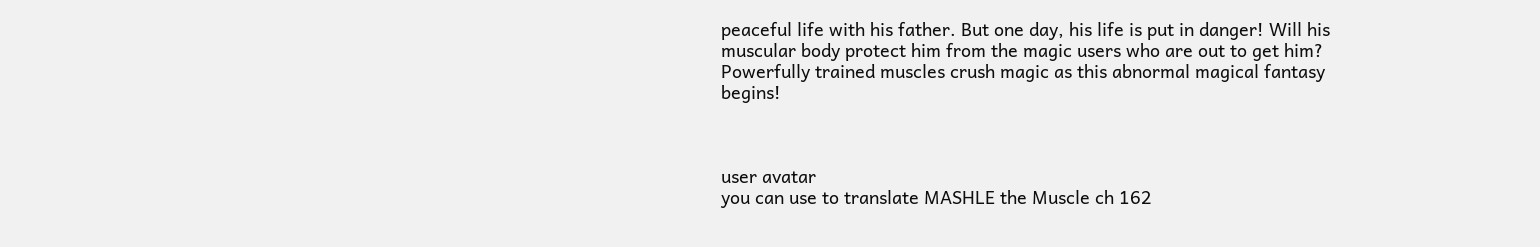peaceful life with his father. But one day, his life is put in danger! Will his muscular body protect him from the magic users who are out to get him? Powerfully trained muscles crush magic as this abnormal magical fantasy begins!



user avatar
you can use to translate MASHLE the Muscle ch 162